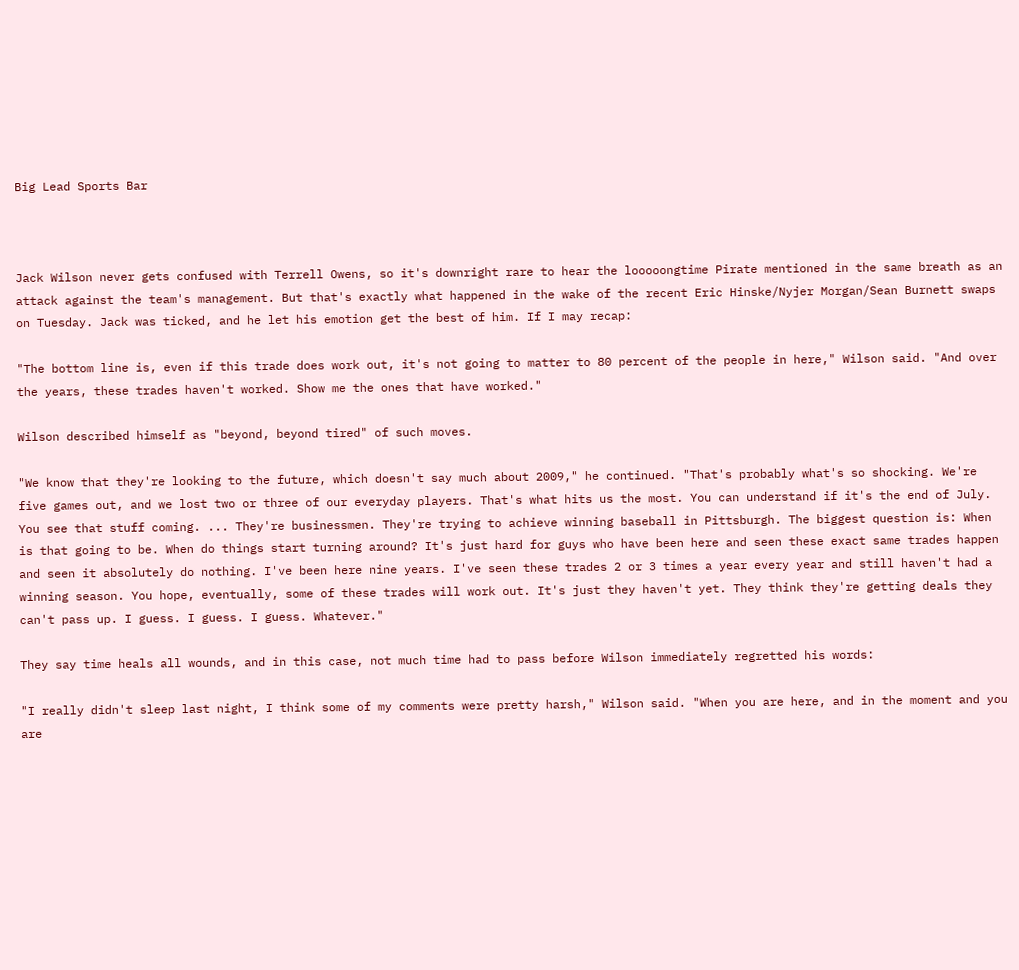Big Lead Sports Bar



Jack Wilson never gets confused with Terrell Owens, so it's downright rare to hear the looooongtime Pirate mentioned in the same breath as an attack against the team's management. But that's exactly what happened in the wake of the recent Eric Hinske/Nyjer Morgan/Sean Burnett swaps on Tuesday. Jack was ticked, and he let his emotion get the best of him. If I may recap:

"The bottom line is, even if this trade does work out, it's not going to matter to 80 percent of the people in here," Wilson said. "And over the years, these trades haven't worked. Show me the ones that have worked."

Wilson described himself as "beyond, beyond tired" of such moves.

"We know that they're looking to the future, which doesn't say much about 2009," he continued. "That's probably what's so shocking. We're five games out, and we lost two or three of our everyday players. That's what hits us the most. You can understand if it's the end of July. You see that stuff coming. ... They're businessmen. They're trying to achieve winning baseball in Pittsburgh. The biggest question is: When is that going to be. When do things start turning around? It's just hard for guys who have been here and seen these exact same trades happen and seen it absolutely do nothing. I've been here nine years. I've seen these trades 2 or 3 times a year every year and still haven't had a winning season. You hope, eventually, some of these trades will work out. It's just they haven't yet. They think they're getting deals they can't pass up. I guess. I guess. I guess. Whatever."

They say time heals all wounds, and in this case, not much time had to pass before Wilson immediately regretted his words:

"I really didn't sleep last night, I think some of my comments were pretty harsh," Wilson said. "When you are here, and in the moment and you are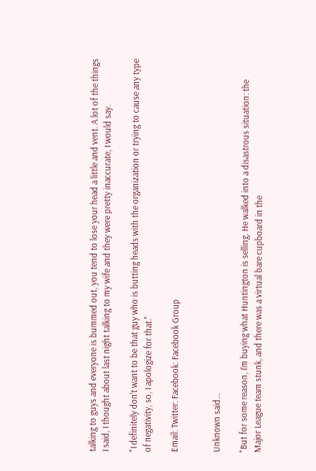talking to guys and everyone is bummed out, you tend to lose your head a little and vent. A lot of the things I said, I thought about last night talking to my wife and they were pretty inaccurate, I would say.

"I definitely don't want to be that guy who is butting heads with the organization or trying to cause any type of negativity, so, I apologize for that."

Email: Twitter: Facebook: Facebook Group


Unknown said...

"But for some reason, I'm buying what Huntington is selling. He walked into a disastrous situation: the Major League team stunk, and there was a virtual bare cupboard in the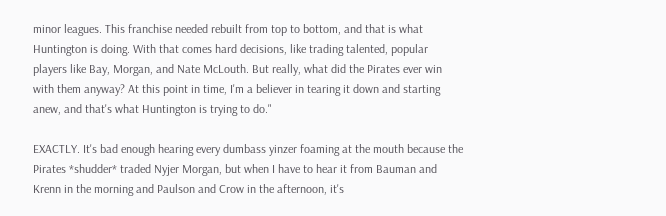minor leagues. This franchise needed rebuilt from top to bottom, and that is what Huntington is doing. With that comes hard decisions, like trading talented, popular players like Bay, Morgan, and Nate McLouth. But really, what did the Pirates ever win with them anyway? At this point in time, I'm a believer in tearing it down and starting anew, and that's what Huntington is trying to do."

EXACTLY. It's bad enough hearing every dumbass yinzer foaming at the mouth because the Pirates *shudder* traded Nyjer Morgan, but when I have to hear it from Bauman and Krenn in the morning and Paulson and Crow in the afternoon, it's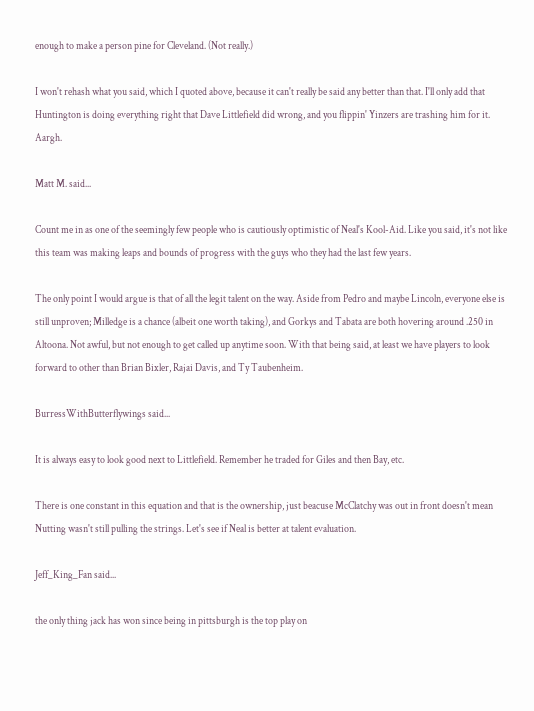enough to make a person pine for Cleveland. (Not really.)

I won't rehash what you said, which I quoted above, because it can't really be said any better than that. I'll only add that Huntington is doing everything right that Dave Littlefield did wrong, and you flippin' Yinzers are trashing him for it. Aargh.

Matt M. said...

Count me in as one of the seemingly few people who is cautiously optimistic of Neal's Kool-Aid. Like you said, it's not like this team was making leaps and bounds of progress with the guys who they had the last few years.

The only point I would argue is that of all the legit talent on the way. Aside from Pedro and maybe Lincoln, everyone else is still unproven; Milledge is a chance (albeit one worth taking), and Gorkys and Tabata are both hovering around .250 in Altoona. Not awful, but not enough to get called up anytime soon. With that being said, at least we have players to look forward to other than Brian Bixler, Rajai Davis, and Ty Taubenheim.

BurressWithButterflywings said...

It is always easy to look good next to Littlefield. Remember he traded for Giles and then Bay, etc.

There is one constant in this equation and that is the ownership, just beacuse McClatchy was out in front doesn't mean Nutting wasn't still pulling the strings. Let's see if Neal is better at talent evaluation.

Jeff_King_Fan said...

the only thing jack has won since being in pittsburgh is the top play on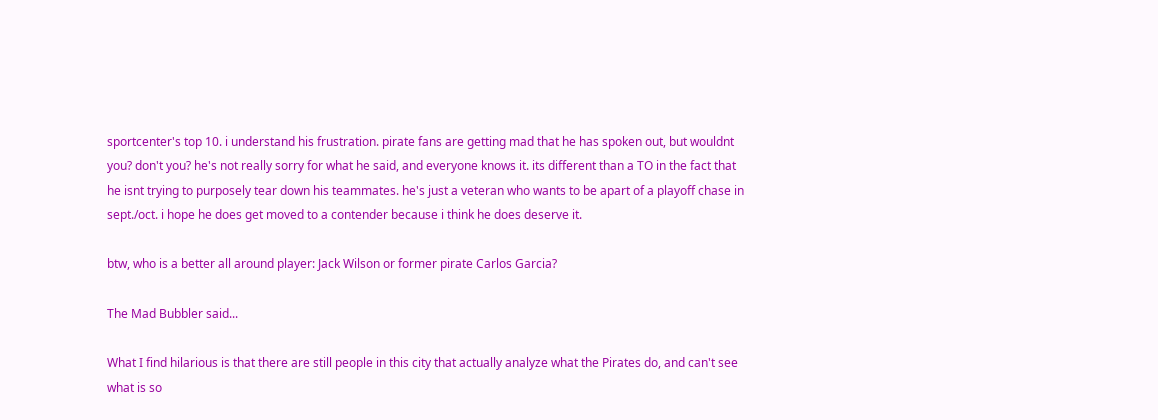sportcenter's top 10. i understand his frustration. pirate fans are getting mad that he has spoken out, but wouldnt you? don't you? he's not really sorry for what he said, and everyone knows it. its different than a TO in the fact that he isnt trying to purposely tear down his teammates. he's just a veteran who wants to be apart of a playoff chase in sept./oct. i hope he does get moved to a contender because i think he does deserve it.

btw, who is a better all around player: Jack Wilson or former pirate Carlos Garcia?

The Mad Bubbler said...

What I find hilarious is that there are still people in this city that actually analyze what the Pirates do, and can't see what is so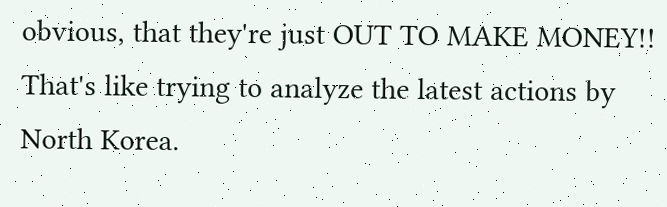obvious, that they're just OUT TO MAKE MONEY!! That's like trying to analyze the latest actions by North Korea.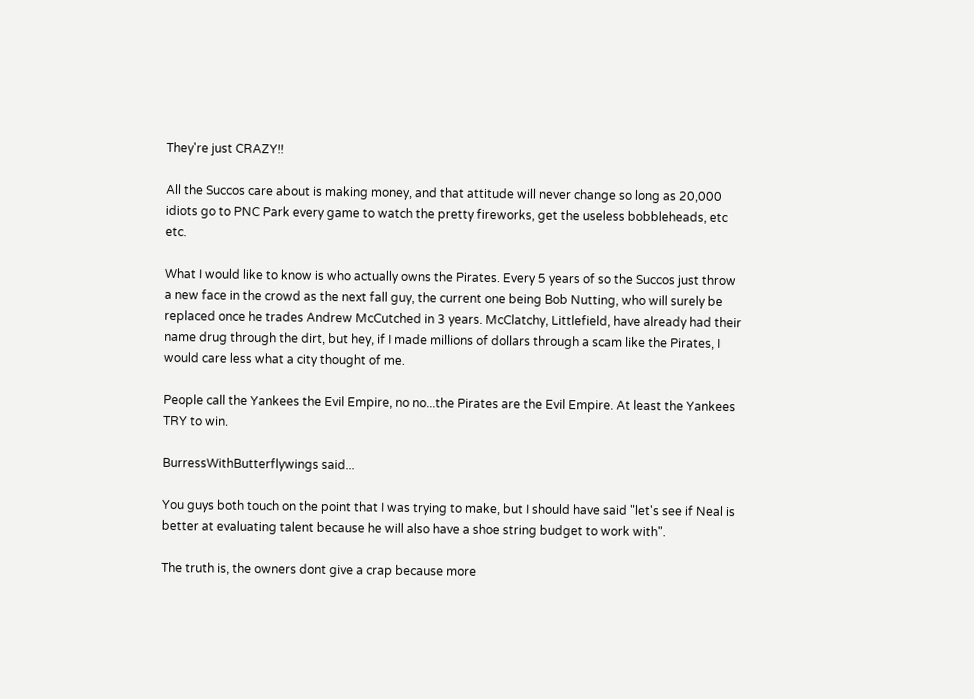They're just CRAZY!!

All the Succos care about is making money, and that attitude will never change so long as 20,000 idiots go to PNC Park every game to watch the pretty fireworks, get the useless bobbleheads, etc etc.

What I would like to know is who actually owns the Pirates. Every 5 years of so the Succos just throw a new face in the crowd as the next fall guy, the current one being Bob Nutting, who will surely be replaced once he trades Andrew McCutched in 3 years. McClatchy, Littlefield, have already had their name drug through the dirt, but hey, if I made millions of dollars through a scam like the Pirates, I would care less what a city thought of me.

People call the Yankees the Evil Empire, no no...the Pirates are the Evil Empire. At least the Yankees TRY to win.

BurressWithButterflywings said...

You guys both touch on the point that I was trying to make, but I should have said "let's see if Neal is better at evaluating talent because he will also have a shoe string budget to work with".

The truth is, the owners dont give a crap because more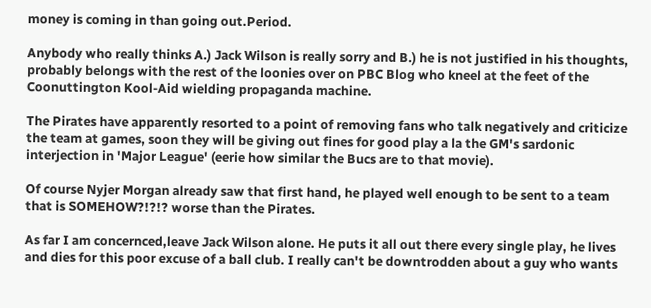money is coming in than going out.Period.

Anybody who really thinks A.) Jack Wilson is really sorry and B.) he is not justified in his thoughts, probably belongs with the rest of the loonies over on PBC Blog who kneel at the feet of the Coonuttington Kool-Aid wielding propaganda machine.

The Pirates have apparently resorted to a point of removing fans who talk negatively and criticize the team at games, soon they will be giving out fines for good play a la the GM's sardonic interjection in 'Major League' (eerie how similar the Bucs are to that movie).

Of course Nyjer Morgan already saw that first hand, he played well enough to be sent to a team that is SOMEHOW?!?!? worse than the Pirates.

As far I am concernced,leave Jack Wilson alone. He puts it all out there every single play, he lives and dies for this poor excuse of a ball club. I really can't be downtrodden about a guy who wants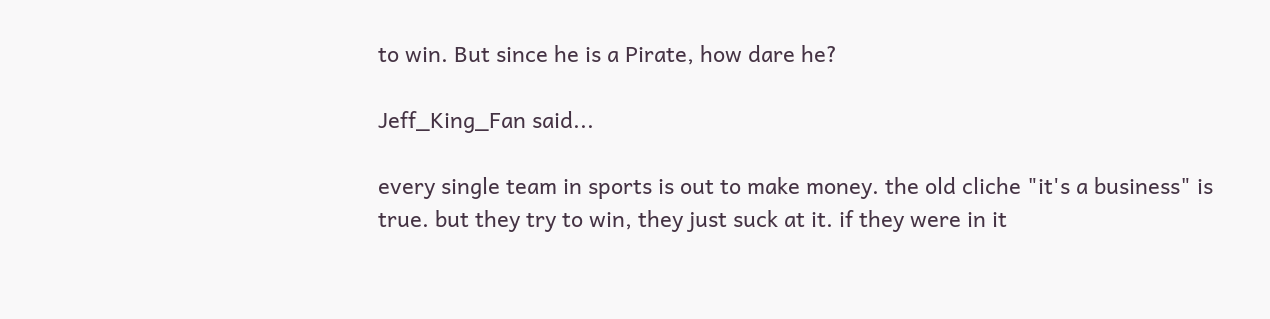to win. But since he is a Pirate, how dare he?

Jeff_King_Fan said...

every single team in sports is out to make money. the old cliche "it's a business" is true. but they try to win, they just suck at it. if they were in it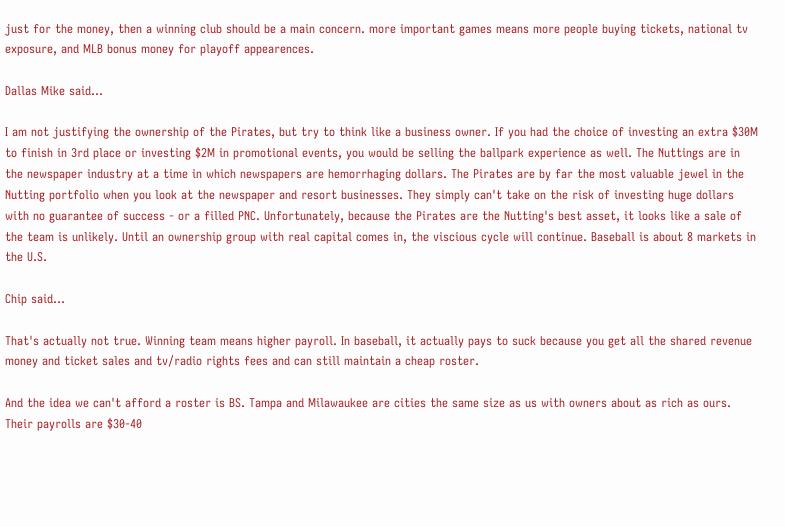just for the money, then a winning club should be a main concern. more important games means more people buying tickets, national tv exposure, and MLB bonus money for playoff appearences.

Dallas Mike said...

I am not justifying the ownership of the Pirates, but try to think like a business owner. If you had the choice of investing an extra $30M to finish in 3rd place or investing $2M in promotional events, you would be selling the ballpark experience as well. The Nuttings are in the newspaper industry at a time in which newspapers are hemorrhaging dollars. The Pirates are by far the most valuable jewel in the Nutting portfolio when you look at the newspaper and resort businesses. They simply can't take on the risk of investing huge dollars with no guarantee of success - or a filled PNC. Unfortunately, because the Pirates are the Nutting's best asset, it looks like a sale of the team is unlikely. Until an ownership group with real capital comes in, the viscious cycle will continue. Baseball is about 8 markets in the U.S.

Chip said...

That's actually not true. Winning team means higher payroll. In baseball, it actually pays to suck because you get all the shared revenue money and ticket sales and tv/radio rights fees and can still maintain a cheap roster.

And the idea we can't afford a roster is BS. Tampa and Milawaukee are cities the same size as us with owners about as rich as ours. Their payrolls are $30-40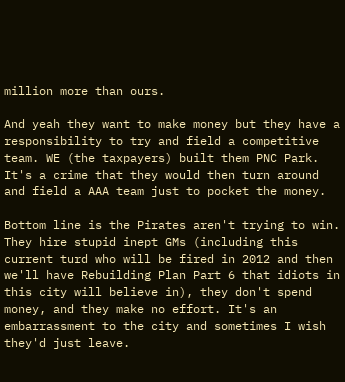million more than ours.

And yeah they want to make money but they have a responsibility to try and field a competitive team. WE (the taxpayers) built them PNC Park. It's a crime that they would then turn around and field a AAA team just to pocket the money.

Bottom line is the Pirates aren't trying to win. They hire stupid inept GMs (including this current turd who will be fired in 2012 and then we'll have Rebuilding Plan Part 6 that idiots in this city will believe in), they don't spend money, and they make no effort. It's an embarrassment to the city and sometimes I wish they'd just leave.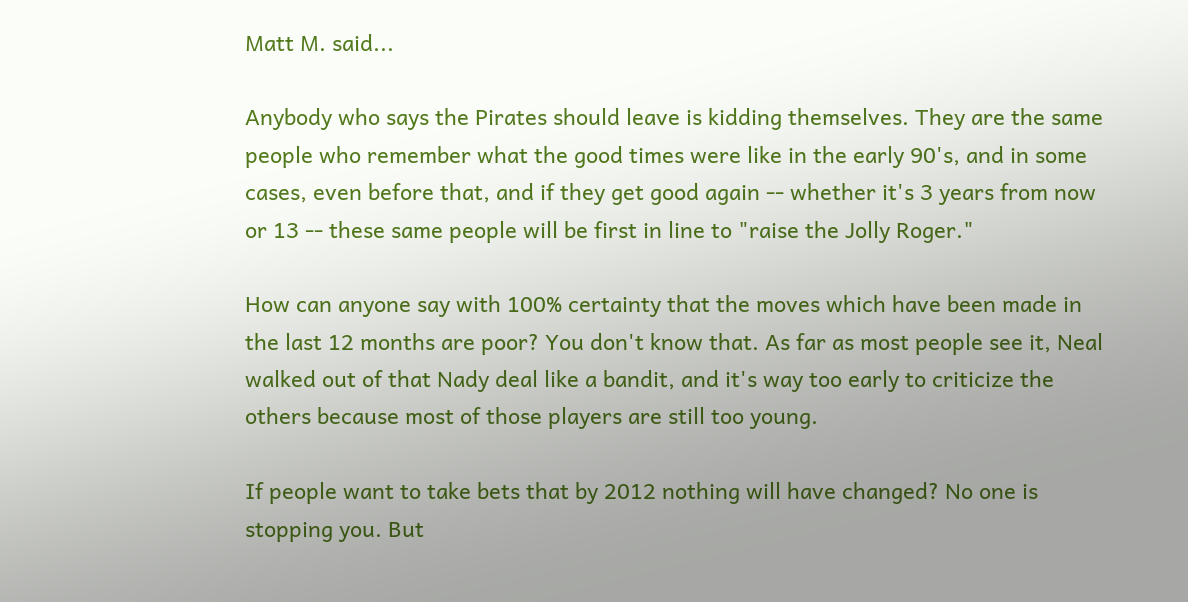Matt M. said...

Anybody who says the Pirates should leave is kidding themselves. They are the same people who remember what the good times were like in the early 90's, and in some cases, even before that, and if they get good again -- whether it's 3 years from now or 13 -- these same people will be first in line to "raise the Jolly Roger."

How can anyone say with 100% certainty that the moves which have been made in the last 12 months are poor? You don't know that. As far as most people see it, Neal walked out of that Nady deal like a bandit, and it's way too early to criticize the others because most of those players are still too young.

If people want to take bets that by 2012 nothing will have changed? No one is stopping you. But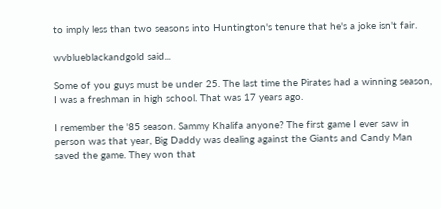to imply less than two seasons into Huntington's tenure that he's a joke isn't fair.

wvblueblackandgold said...

Some of you guys must be under 25. The last time the Pirates had a winning season, I was a freshman in high school. That was 17 years ago.

I remember the '85 season. Sammy Khalifa anyone? The first game I ever saw in person was that year, Big Daddy was dealing against the Giants and Candy Man saved the game. They won that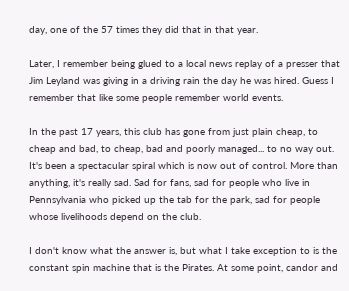day, one of the 57 times they did that in that year.

Later, I remember being glued to a local news replay of a presser that Jim Leyland was giving in a driving rain the day he was hired. Guess I remember that like some people remember world events.

In the past 17 years, this club has gone from just plain cheap, to cheap and bad, to cheap, bad and poorly managed... to no way out. It's been a spectacular spiral which is now out of control. More than anything, it's really sad. Sad for fans, sad for people who live in Pennsylvania who picked up the tab for the park, sad for people whose livelihoods depend on the club.

I don't know what the answer is, but what I take exception to is the constant spin machine that is the Pirates. At some point, candor and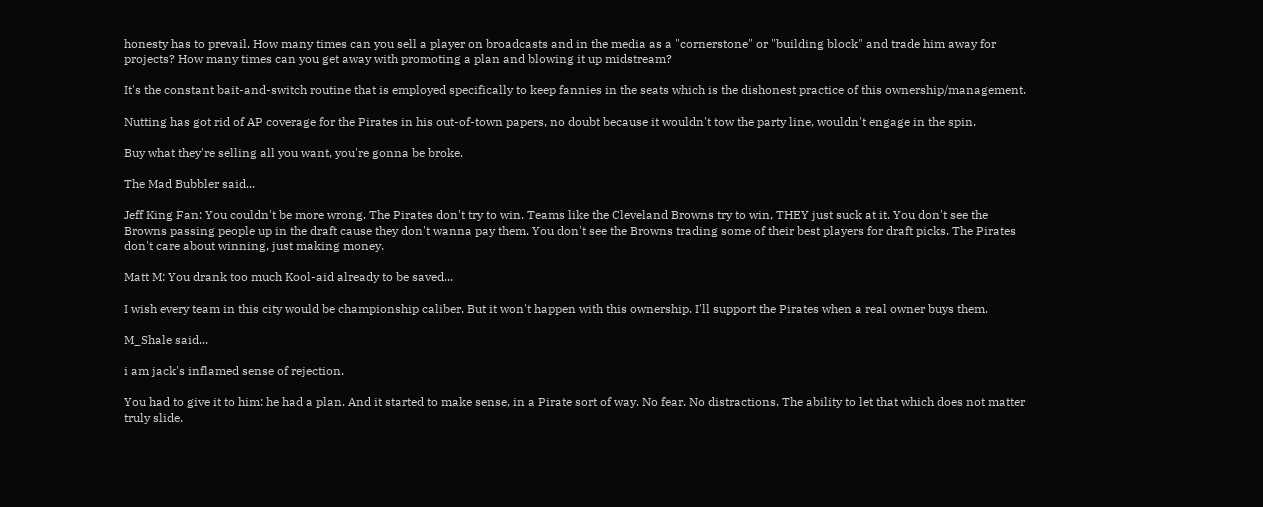honesty has to prevail. How many times can you sell a player on broadcasts and in the media as a "cornerstone" or "building block" and trade him away for projects? How many times can you get away with promoting a plan and blowing it up midstream?

It's the constant bait-and-switch routine that is employed specifically to keep fannies in the seats which is the dishonest practice of this ownership/management.

Nutting has got rid of AP coverage for the Pirates in his out-of-town papers, no doubt because it wouldn't tow the party line, wouldn't engage in the spin.

Buy what they're selling all you want, you're gonna be broke.

The Mad Bubbler said...

Jeff King Fan: You couldn't be more wrong. The Pirates don't try to win. Teams like the Cleveland Browns try to win, THEY just suck at it. You don't see the Browns passing people up in the draft cause they don't wanna pay them. You don't see the Browns trading some of their best players for draft picks. The Pirates don't care about winning, just making money.

Matt M: You drank too much Kool-aid already to be saved...

I wish every team in this city would be championship caliber. But it won't happen with this ownership. I'll support the Pirates when a real owner buys them.

M_Shale said...

i am jack's inflamed sense of rejection.

You had to give it to him: he had a plan. And it started to make sense, in a Pirate sort of way. No fear. No distractions. The ability to let that which does not matter truly slide.